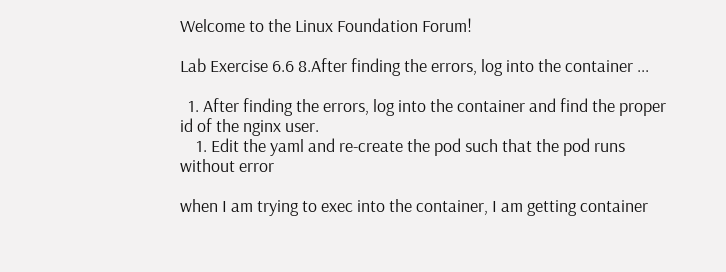Welcome to the Linux Foundation Forum!

Lab Exercise 6.6 8.After finding the errors, log into the container ...

  1. After finding the errors, log into the container and find the proper id of the nginx user.
    1. Edit the yaml and re-create the pod such that the pod runs without error

when I am trying to exec into the container, I am getting container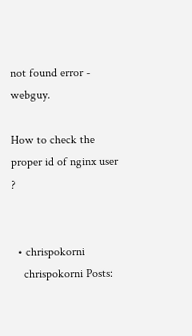not found error - webguy.

How to check the proper id of nginx user ?


  • chrispokorni
    chrispokorni Posts: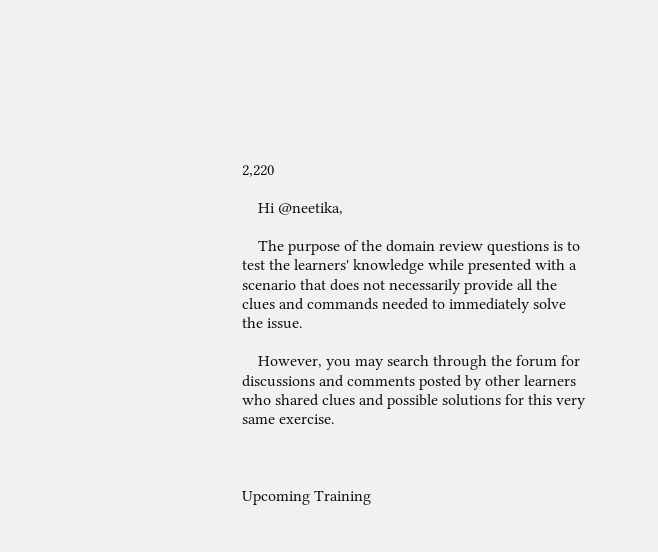2,220

    Hi @neetika,

    The purpose of the domain review questions is to test the learners' knowledge while presented with a scenario that does not necessarily provide all the clues and commands needed to immediately solve the issue.

    However, you may search through the forum for discussions and comments posted by other learners who shared clues and possible solutions for this very same exercise.



Upcoming Training